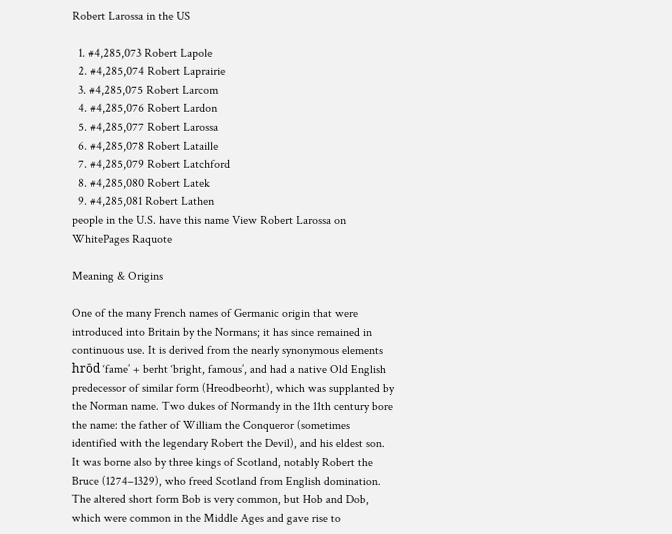Robert Larossa in the US

  1. #4,285,073 Robert Lapole
  2. #4,285,074 Robert Laprairie
  3. #4,285,075 Robert Larcom
  4. #4,285,076 Robert Lardon
  5. #4,285,077 Robert Larossa
  6. #4,285,078 Robert Lataille
  7. #4,285,079 Robert Latchford
  8. #4,285,080 Robert Latek
  9. #4,285,081 Robert Lathen
people in the U.S. have this name View Robert Larossa on WhitePages Raquote

Meaning & Origins

One of the many French names of Germanic origin that were introduced into Britain by the Normans; it has since remained in continuous use. It is derived from the nearly synonymous elements hrōd ‘fame’ + berht ‘bright, famous’, and had a native Old English predecessor of similar form (Hreodbeorht), which was supplanted by the Norman name. Two dukes of Normandy in the 11th century bore the name: the father of William the Conqueror (sometimes identified with the legendary Robert the Devil), and his eldest son. It was borne also by three kings of Scotland, notably Robert the Bruce (1274–1329), who freed Scotland from English domination. The altered short form Bob is very common, but Hob and Dob, which were common in the Middle Ages and gave rise to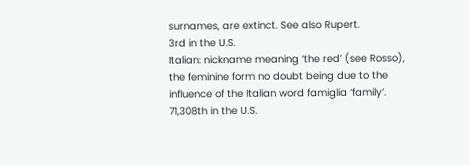surnames, are extinct. See also Rupert.
3rd in the U.S.
Italian: nickname meaning ‘the red’ (see Rosso), the feminine form no doubt being due to the influence of the Italian word famiglia ‘family’.
71,308th in the U.S.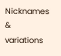Nicknames & variations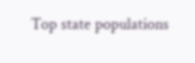Top state populations